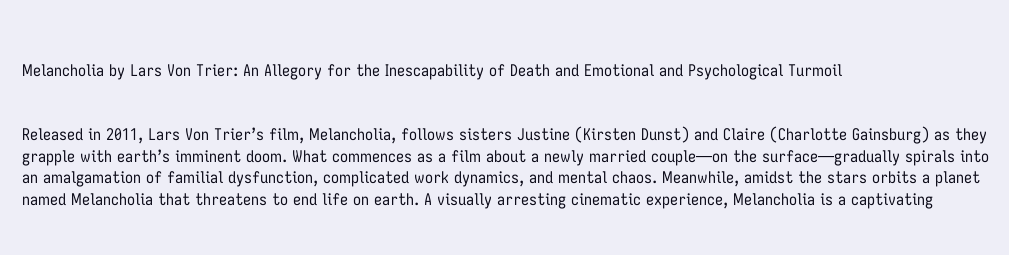Melancholia by Lars Von Trier: An Allegory for the Inescapability of Death and Emotional and Psychological Turmoil


Released in 2011, Lars Von Trier’s film, Melancholia, follows sisters Justine (Kirsten Dunst) and Claire (Charlotte Gainsburg) as they grapple with earth’s imminent doom. What commences as a film about a newly married couple—on the surface—gradually spirals into an amalgamation of familial dysfunction, complicated work dynamics, and mental chaos. Meanwhile, amidst the stars orbits a planet named Melancholia that threatens to end life on earth. A visually arresting cinematic experience, Melancholia is a captivating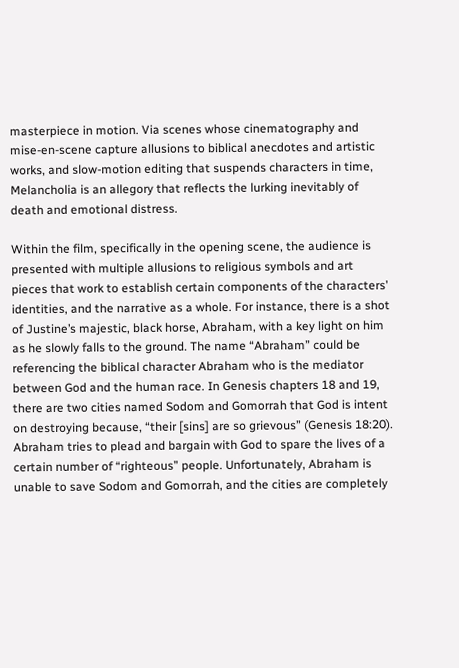masterpiece in motion. Via scenes whose cinematography and mise-en-scene capture allusions to biblical anecdotes and artistic works, and slow-motion editing that suspends characters in time, Melancholia is an allegory that reflects the lurking inevitably of death and emotional distress.

Within the film, specifically in the opening scene, the audience is presented with multiple allusions to religious symbols and art pieces that work to establish certain components of the characters’ identities, and the narrative as a whole. For instance, there is a shot of Justine’s majestic, black horse, Abraham, with a key light on him as he slowly falls to the ground. The name “Abraham” could be referencing the biblical character Abraham who is the mediator between God and the human race. In Genesis chapters 18 and 19, there are two cities named Sodom and Gomorrah that God is intent on destroying because, “their [sins] are so grievous” (Genesis 18:20). Abraham tries to plead and bargain with God to spare the lives of a certain number of “righteous” people. Unfortunately, Abraham is unable to save Sodom and Gomorrah, and the cities are completely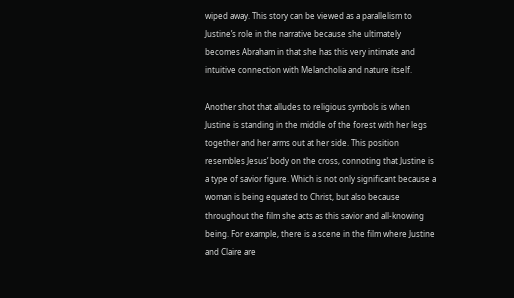wiped away. This story can be viewed as a parallelism to Justine’s role in the narrative because she ultimately becomes Abraham in that she has this very intimate and intuitive connection with Melancholia and nature itself.

Another shot that alludes to religious symbols is when Justine is standing in the middle of the forest with her legs together and her arms out at her side. This position resembles Jesus’ body on the cross, connoting that Justine is a type of savior figure. Which is not only significant because a woman is being equated to Christ, but also because throughout the film she acts as this savior and all-knowing being. For example, there is a scene in the film where Justine and Claire are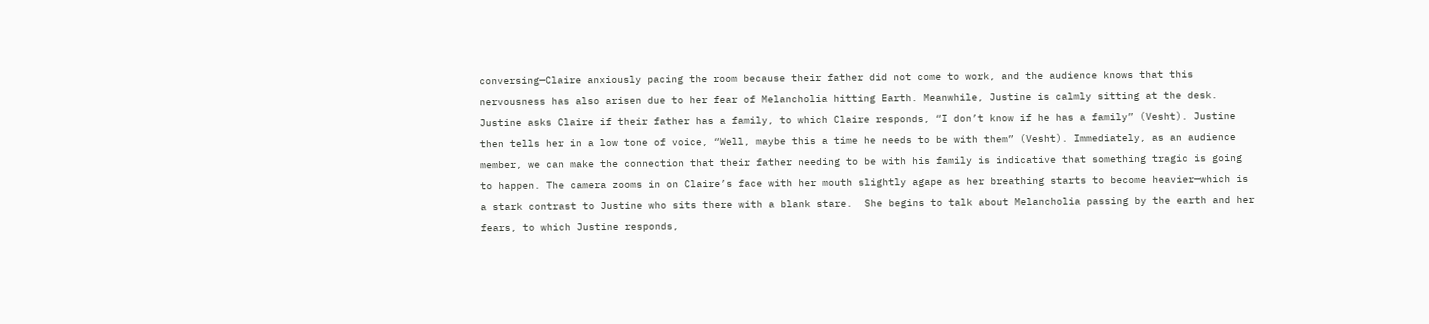conversing—Claire anxiously pacing the room because their father did not come to work, and the audience knows that this nervousness has also arisen due to her fear of Melancholia hitting Earth. Meanwhile, Justine is calmly sitting at the desk. Justine asks Claire if their father has a family, to which Claire responds, “I don’t know if he has a family” (Vesht). Justine then tells her in a low tone of voice, “Well, maybe this a time he needs to be with them” (Vesht). Immediately, as an audience member, we can make the connection that their father needing to be with his family is indicative that something tragic is going to happen. The camera zooms in on Claire’s face with her mouth slightly agape as her breathing starts to become heavier—which is a stark contrast to Justine who sits there with a blank stare.  She begins to talk about Melancholia passing by the earth and her fears, to which Justine responds,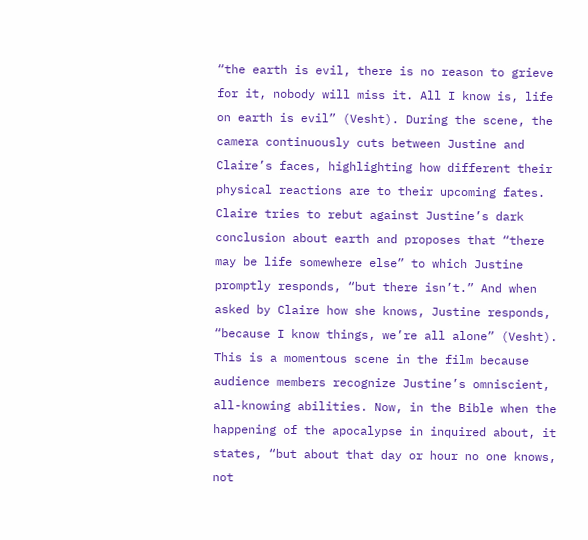“the earth is evil, there is no reason to grieve for it, nobody will miss it. All I know is, life on earth is evil” (Vesht). During the scene, the camera continuously cuts between Justine and Claire’s faces, highlighting how different their physical reactions are to their upcoming fates. Claire tries to rebut against Justine’s dark conclusion about earth and proposes that “there may be life somewhere else” to which Justine promptly responds, “but there isn’t.” And when asked by Claire how she knows, Justine responds, “because I know things, we’re all alone” (Vesht). This is a momentous scene in the film because audience members recognize Justine’s omniscient, all-knowing abilities. Now, in the Bible when the happening of the apocalypse in inquired about, it states, “but about that day or hour no one knows, not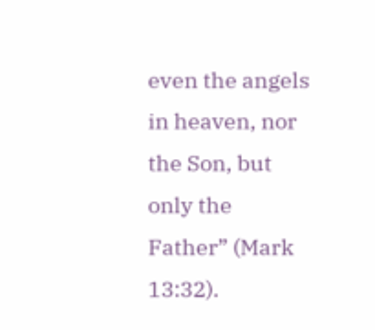even the angels in heaven, nor the Son, but only the Father” (Mark 13:32).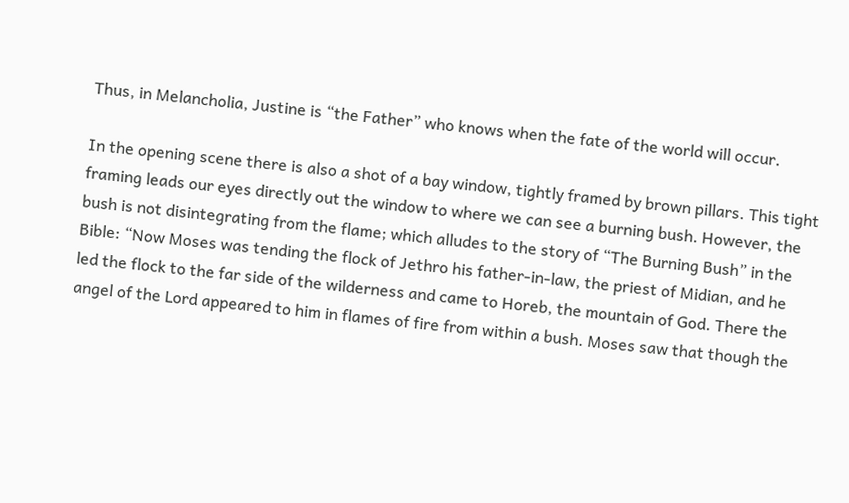Thus, in Melancholia, Justine is “the Father” who knows when the fate of the world will occur.

In the opening scene there is also a shot of a bay window, tightly framed by brown pillars. This tight framing leads our eyes directly out the window to where we can see a burning bush. However, the bush is not disintegrating from the flame; which alludes to the story of “The Burning Bush” in the Bible: “Now Moses was tending the flock of Jethro his father-in-law, the priest of Midian, and he led the flock to the far side of the wilderness and came to Horeb, the mountain of God. There the angel of the Lord appeared to him in flames of fire from within a bush. Moses saw that though the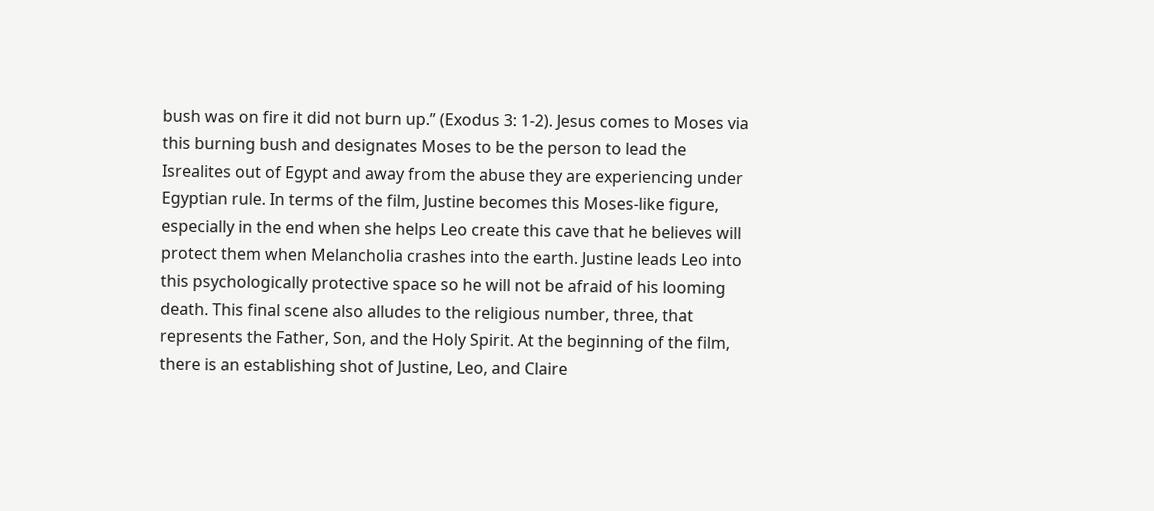bush was on fire it did not burn up.” (Exodus 3: 1-2). Jesus comes to Moses via this burning bush and designates Moses to be the person to lead the Isrealites out of Egypt and away from the abuse they are experiencing under Egyptian rule. In terms of the film, Justine becomes this Moses-like figure, especially in the end when she helps Leo create this cave that he believes will protect them when Melancholia crashes into the earth. Justine leads Leo into this psychologically protective space so he will not be afraid of his looming death. This final scene also alludes to the religious number, three, that represents the Father, Son, and the Holy Spirit. At the beginning of the film, there is an establishing shot of Justine, Leo, and Claire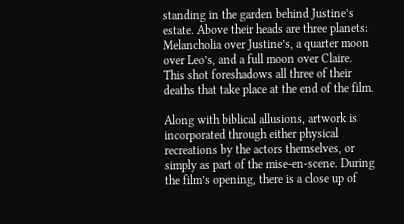standing in the garden behind Justine’s estate. Above their heads are three planets: Melancholia over Justine’s, a quarter moon over Leo’s, and a full moon over Claire. This shot foreshadows all three of their deaths that take place at the end of the film.

Along with biblical allusions, artwork is incorporated through either physical recreations by the actors themselves, or simply as part of the mise-en-scene. During the film’s opening, there is a close up of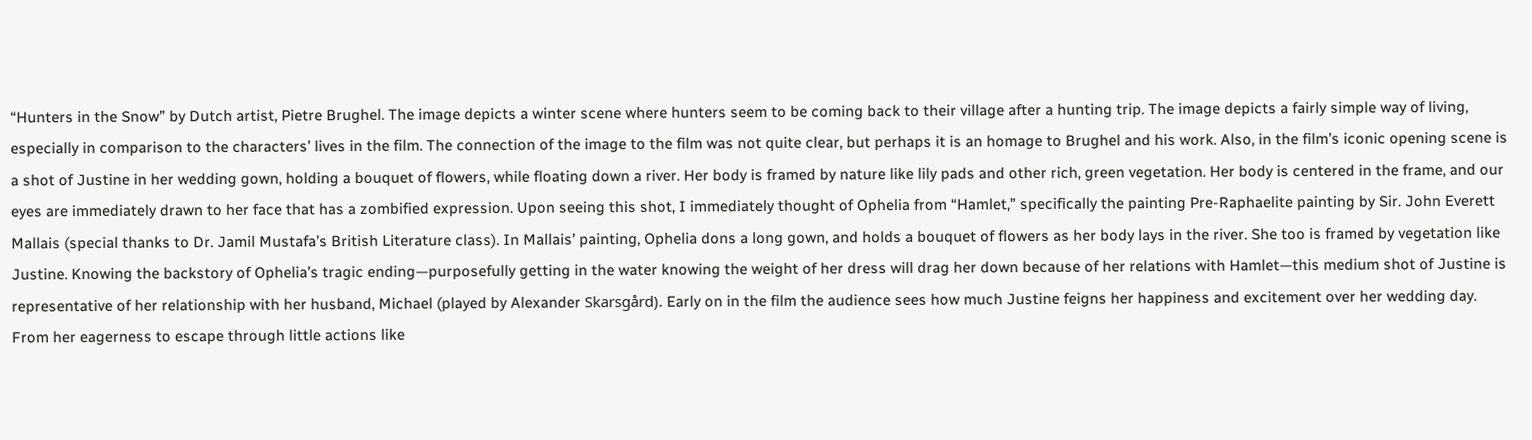“Hunters in the Snow” by Dutch artist, Pietre Brughel. The image depicts a winter scene where hunters seem to be coming back to their village after a hunting trip. The image depicts a fairly simple way of living, especially in comparison to the characters’ lives in the film. The connection of the image to the film was not quite clear, but perhaps it is an homage to Brughel and his work. Also, in the film’s iconic opening scene is a shot of Justine in her wedding gown, holding a bouquet of flowers, while floating down a river. Her body is framed by nature like lily pads and other rich, green vegetation. Her body is centered in the frame, and our eyes are immediately drawn to her face that has a zombified expression. Upon seeing this shot, I immediately thought of Ophelia from “Hamlet,” specifically the painting Pre-Raphaelite painting by Sir. John Everett Mallais (special thanks to Dr. Jamil Mustafa’s British Literature class). In Mallais’ painting, Ophelia dons a long gown, and holds a bouquet of flowers as her body lays in the river. She too is framed by vegetation like Justine. Knowing the backstory of Ophelia’s tragic ending—purposefully getting in the water knowing the weight of her dress will drag her down because of her relations with Hamlet—this medium shot of Justine is representative of her relationship with her husband, Michael (played by Alexander Skarsgård). Early on in the film the audience sees how much Justine feigns her happiness and excitement over her wedding day. From her eagerness to escape through little actions like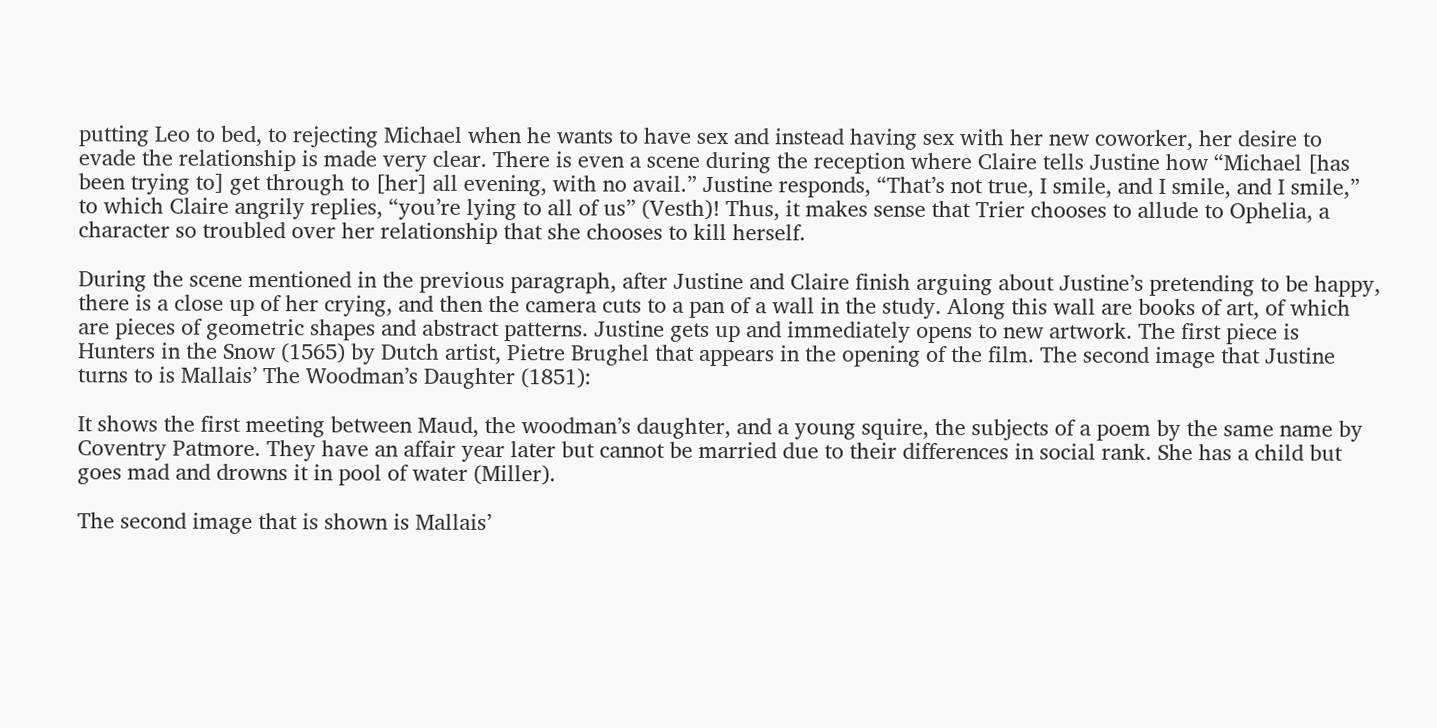putting Leo to bed, to rejecting Michael when he wants to have sex and instead having sex with her new coworker, her desire to evade the relationship is made very clear. There is even a scene during the reception where Claire tells Justine how “Michael [has been trying to] get through to [her] all evening, with no avail.” Justine responds, “That’s not true, I smile, and I smile, and I smile,” to which Claire angrily replies, “you’re lying to all of us” (Vesth)! Thus, it makes sense that Trier chooses to allude to Ophelia, a character so troubled over her relationship that she chooses to kill herself.

During the scene mentioned in the previous paragraph, after Justine and Claire finish arguing about Justine’s pretending to be happy, there is a close up of her crying, and then the camera cuts to a pan of a wall in the study. Along this wall are books of art, of which are pieces of geometric shapes and abstract patterns. Justine gets up and immediately opens to new artwork. The first piece is Hunters in the Snow (1565) by Dutch artist, Pietre Brughel that appears in the opening of the film. The second image that Justine turns to is Mallais’ The Woodman’s Daughter (1851):

It shows the first meeting between Maud, the woodman’s daughter, and a young squire, the subjects of a poem by the same name by Coventry Patmore. They have an affair year later but cannot be married due to their differences in social rank. She has a child but goes mad and drowns it in pool of water (Miller).

The second image that is shown is Mallais’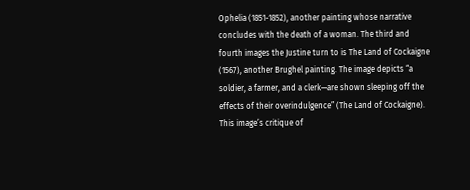Ophelia (1851-1852), another painting whose narrative concludes with the death of a woman. The third and fourth images the Justine turn to is The Land of Cockaigne (1567), another Brughel painting. The image depicts “a soldier, a farmer, and a clerk—are shown sleeping off the effects of their overindulgence” (The Land of Cockaigne). This image’s critique of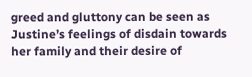greed and gluttony can be seen as Justine’s feelings of disdain towards her family and their desire of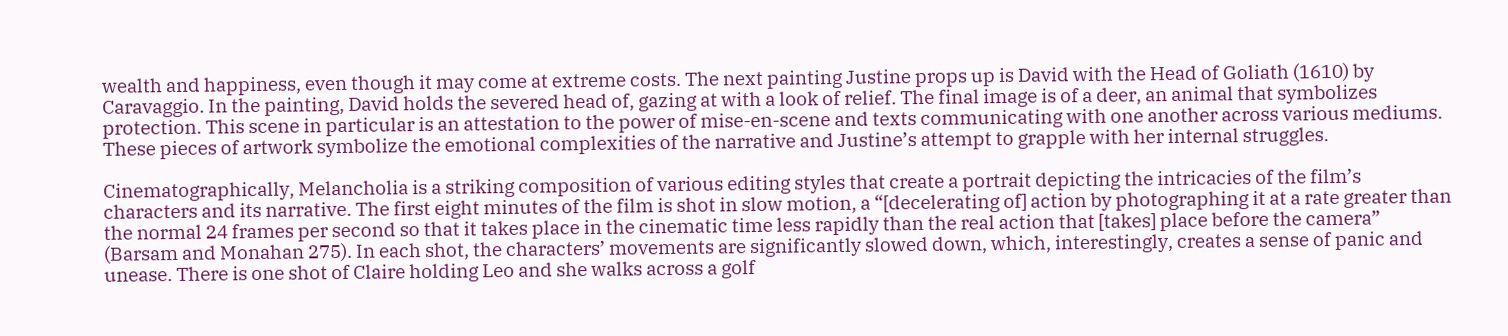wealth and happiness, even though it may come at extreme costs. The next painting Justine props up is David with the Head of Goliath (1610) by Caravaggio. In the painting, David holds the severed head of, gazing at with a look of relief. The final image is of a deer, an animal that symbolizes protection. This scene in particular is an attestation to the power of mise-en-scene and texts communicating with one another across various mediums. These pieces of artwork symbolize the emotional complexities of the narrative and Justine’s attempt to grapple with her internal struggles.

Cinematographically, Melancholia is a striking composition of various editing styles that create a portrait depicting the intricacies of the film’s characters and its narrative. The first eight minutes of the film is shot in slow motion, a “[decelerating of] action by photographing it at a rate greater than the normal 24 frames per second so that it takes place in the cinematic time less rapidly than the real action that [takes] place before the camera” (Barsam and Monahan 275). In each shot, the characters’ movements are significantly slowed down, which, interestingly, creates a sense of panic and unease. There is one shot of Claire holding Leo and she walks across a golf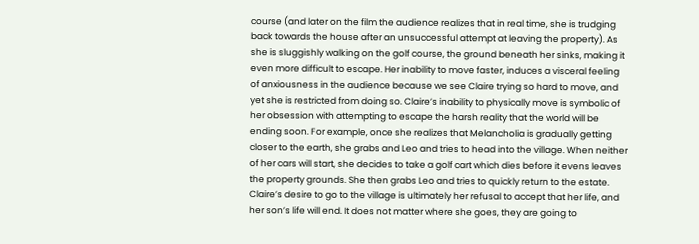course (and later on the film the audience realizes that in real time, she is trudging back towards the house after an unsuccessful attempt at leaving the property). As she is sluggishly walking on the golf course, the ground beneath her sinks, making it even more difficult to escape. Her inability to move faster, induces a visceral feeling of anxiousness in the audience because we see Claire trying so hard to move, and yet she is restricted from doing so. Claire’s inability to physically move is symbolic of her obsession with attempting to escape the harsh reality that the world will be ending soon. For example, once she realizes that Melancholia is gradually getting closer to the earth, she grabs and Leo and tries to head into the village. When neither of her cars will start, she decides to take a golf cart which dies before it evens leaves the property grounds. She then grabs Leo and tries to quickly return to the estate. Claire’s desire to go to the village is ultimately her refusal to accept that her life, and her son’s life will end. It does not matter where she goes, they are going to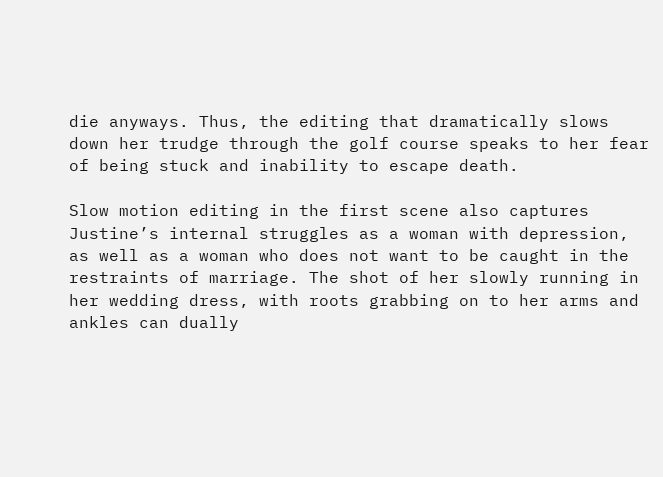die anyways. Thus, the editing that dramatically slows down her trudge through the golf course speaks to her fear of being stuck and inability to escape death.

Slow motion editing in the first scene also captures Justine’s internal struggles as a woman with depression, as well as a woman who does not want to be caught in the restraints of marriage. The shot of her slowly running in her wedding dress, with roots grabbing on to her arms and ankles can dually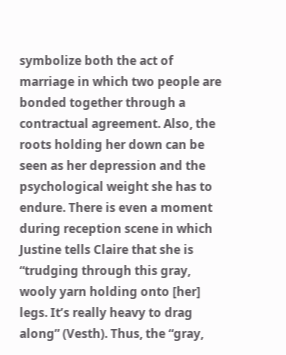symbolize both the act of marriage in which two people are bonded together through a contractual agreement. Also, the roots holding her down can be seen as her depression and the psychological weight she has to endure. There is even a moment during reception scene in which Justine tells Claire that she is “trudging through this gray, wooly yarn holding onto [her] legs. It’s really heavy to drag along” (Vesth). Thus, the “gray,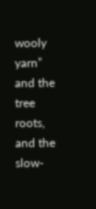wooly yarn” and the tree roots, and the slow-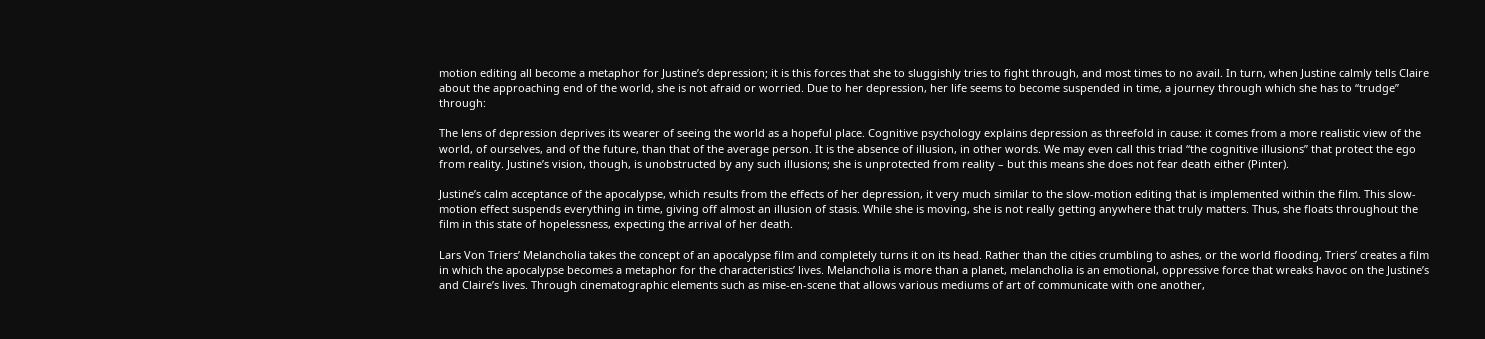motion editing all become a metaphor for Justine’s depression; it is this forces that she to sluggishly tries to fight through, and most times to no avail. In turn, when Justine calmly tells Claire about the approaching end of the world, she is not afraid or worried. Due to her depression, her life seems to become suspended in time, a journey through which she has to “trudge” through:

The lens of depression deprives its wearer of seeing the world as a hopeful place. Cognitive psychology explains depression as threefold in cause: it comes from a more realistic view of the world, of ourselves, and of the future, than that of the average person. It is the absence of illusion, in other words. We may even call this triad “the cognitive illusions” that protect the ego from reality. Justine’s vision, though, is unobstructed by any such illusions; she is unprotected from reality – but this means she does not fear death either (Pinter).

Justine’s calm acceptance of the apocalypse, which results from the effects of her depression, it very much similar to the slow-motion editing that is implemented within the film. This slow-motion effect suspends everything in time, giving off almost an illusion of stasis. While she is moving, she is not really getting anywhere that truly matters. Thus, she floats throughout the film in this state of hopelessness, expecting the arrival of her death.

Lars Von Triers’ Melancholia takes the concept of an apocalypse film and completely turns it on its head. Rather than the cities crumbling to ashes, or the world flooding, Triers’ creates a film in which the apocalypse becomes a metaphor for the characteristics’ lives. Melancholia is more than a planet, melancholia is an emotional, oppressive force that wreaks havoc on the Justine’s and Claire’s lives. Through cinematographic elements such as mise-en-scene that allows various mediums of art of communicate with one another,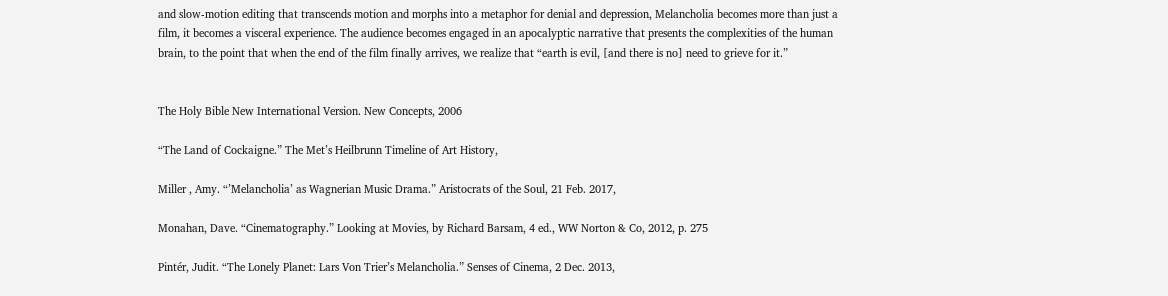and slow-motion editing that transcends motion and morphs into a metaphor for denial and depression, Melancholia becomes more than just a film, it becomes a visceral experience. The audience becomes engaged in an apocalyptic narrative that presents the complexities of the human brain, to the point that when the end of the film finally arrives, we realize that “earth is evil, [and there is no] need to grieve for it.”


The Holy Bible New International Version. New Concepts, 2006

“The Land of Cockaigne.” The Met’s Heilbrunn Timeline of Art History,

Miller , Amy. “’Melancholia’ as Wagnerian Music Drama.” Aristocrats of the Soul, 21 Feb. 2017,

Monahan, Dave. “Cinematography.” Looking at Movies, by Richard Barsam, 4 ed., WW Norton & Co, 2012, p. 275

Pintér, Judit. “The Lonely Planet: Lars Von Trier’s Melancholia.” Senses of Cinema, 2 Dec. 2013,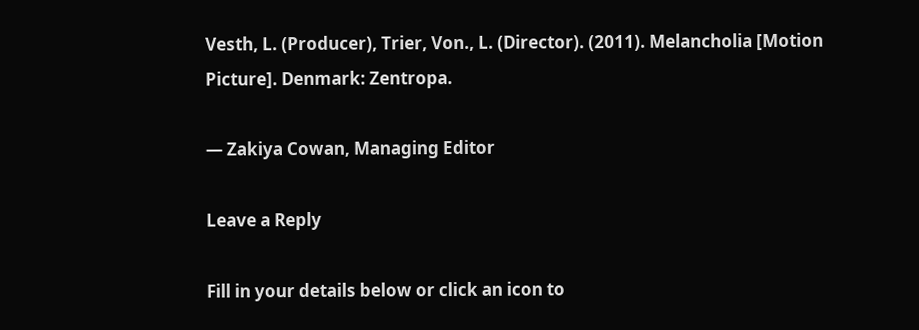Vesth, L. (Producer), Trier, Von., L. (Director). (2011). Melancholia [Motion Picture]. Denmark: Zentropa.

— Zakiya Cowan, Managing Editor

Leave a Reply

Fill in your details below or click an icon to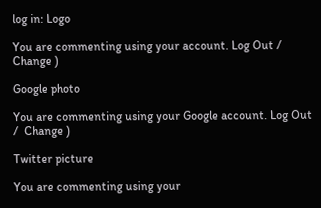log in: Logo

You are commenting using your account. Log Out /  Change )

Google photo

You are commenting using your Google account. Log Out /  Change )

Twitter picture

You are commenting using your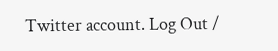Twitter account. Log Out /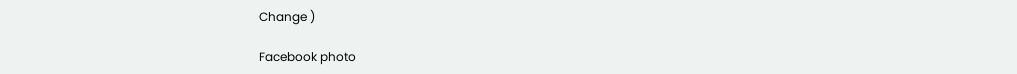Change )

Facebook photo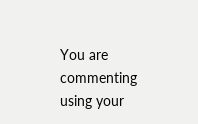You are commenting using your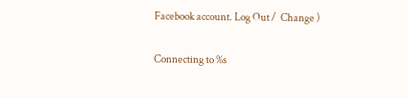Facebook account. Log Out /  Change )

Connecting to %s